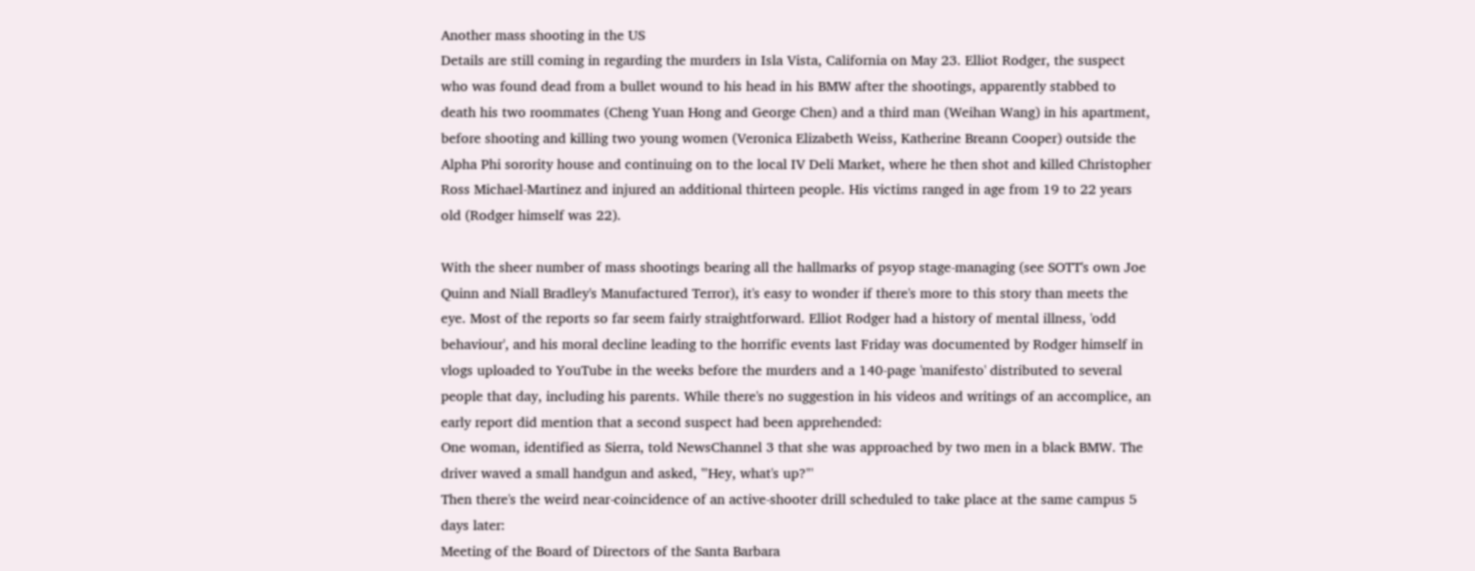Another mass shooting in the US
Details are still coming in regarding the murders in Isla Vista, California on May 23. Elliot Rodger, the suspect who was found dead from a bullet wound to his head in his BMW after the shootings, apparently stabbed to death his two roommates (Cheng Yuan Hong and George Chen) and a third man (Weihan Wang) in his apartment, before shooting and killing two young women (Veronica Elizabeth Weiss, Katherine Breann Cooper) outside the Alpha Phi sorority house and continuing on to the local IV Deli Market, where he then shot and killed Christopher Ross Michael-Martinez and injured an additional thirteen people. His victims ranged in age from 19 to 22 years old (Rodger himself was 22).

With the sheer number of mass shootings bearing all the hallmarks of psyop stage-managing (see SOTT's own Joe Quinn and Niall Bradley's Manufactured Terror), it's easy to wonder if there's more to this story than meets the eye. Most of the reports so far seem fairly straightforward. Elliot Rodger had a history of mental illness, 'odd behaviour', and his moral decline leading to the horrific events last Friday was documented by Rodger himself in vlogs uploaded to YouTube in the weeks before the murders and a 140-page 'manifesto' distributed to several people that day, including his parents. While there's no suggestion in his videos and writings of an accomplice, an early report did mention that a second suspect had been apprehended:
One woman, identified as Sierra, told NewsChannel 3 that she was approached by two men in a black BMW. The driver waved a small handgun and asked, '"Hey, what's up?"'
Then there's the weird near-coincidence of an active-shooter drill scheduled to take place at the same campus 5 days later:
Meeting of the Board of Directors of the Santa Barbara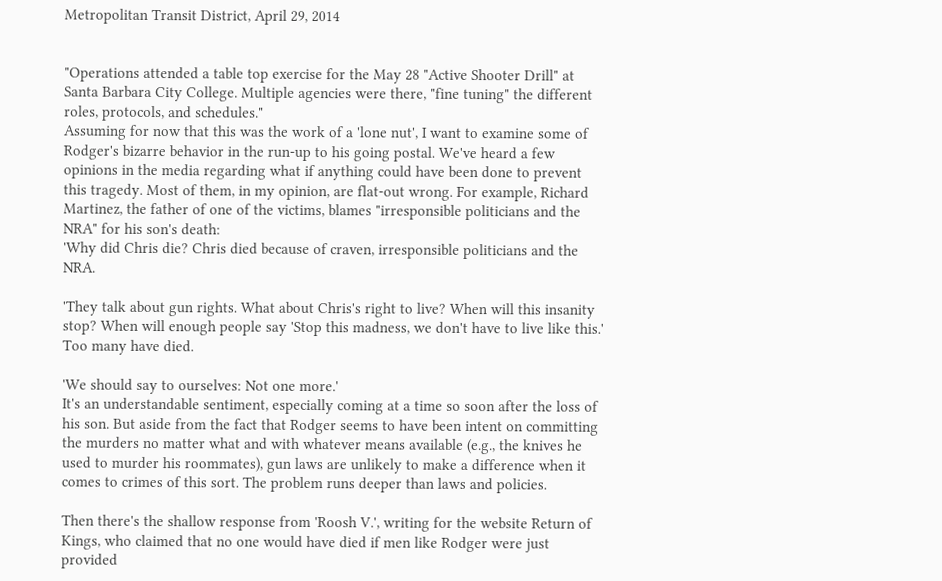Metropolitan Transit District, April 29, 2014


"Operations attended a table top exercise for the May 28 "Active Shooter Drill" at Santa Barbara City College. Multiple agencies were there, "fine tuning" the different roles, protocols, and schedules."
Assuming for now that this was the work of a 'lone nut', I want to examine some of Rodger's bizarre behavior in the run-up to his going postal. We've heard a few opinions in the media regarding what if anything could have been done to prevent this tragedy. Most of them, in my opinion, are flat-out wrong. For example, Richard Martinez, the father of one of the victims, blames "irresponsible politicians and the NRA" for his son's death:
'Why did Chris die? Chris died because of craven, irresponsible politicians and the NRA.

'They talk about gun rights. What about Chris's right to live? When will this insanity stop? When will enough people say 'Stop this madness, we don't have to live like this.' Too many have died.

'We should say to ourselves: Not one more.'
It's an understandable sentiment, especially coming at a time so soon after the loss of his son. But aside from the fact that Rodger seems to have been intent on committing the murders no matter what and with whatever means available (e.g., the knives he used to murder his roommates), gun laws are unlikely to make a difference when it comes to crimes of this sort. The problem runs deeper than laws and policies.

Then there's the shallow response from 'Roosh V.', writing for the website Return of Kings, who claimed that no one would have died if men like Rodger were just provided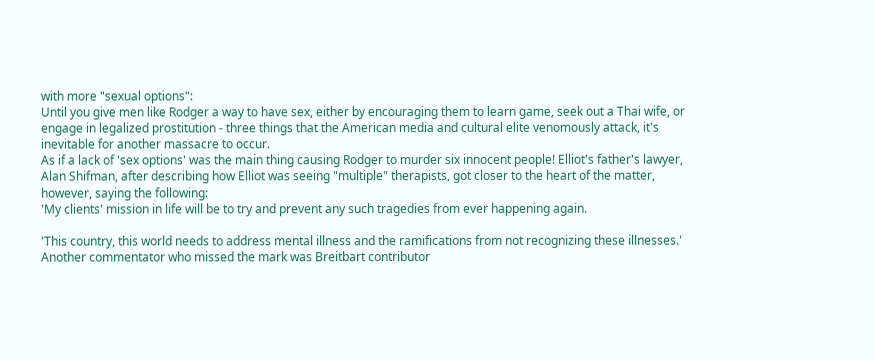with more "sexual options":
Until you give men like Rodger a way to have sex, either by encouraging them to learn game, seek out a Thai wife, or engage in legalized prostitution - three things that the American media and cultural elite venomously attack, it's inevitable for another massacre to occur.
As if a lack of 'sex options' was the main thing causing Rodger to murder six innocent people! Elliot's father's lawyer, Alan Shifman, after describing how Elliot was seeing "multiple" therapists, got closer to the heart of the matter, however, saying the following:
'My clients' mission in life will be to try and prevent any such tragedies from ever happening again.

'This country, this world needs to address mental illness and the ramifications from not recognizing these illnesses.'
Another commentator who missed the mark was Breitbart contributor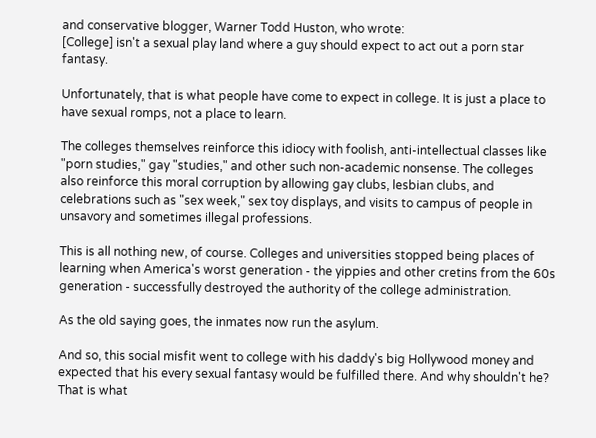and conservative blogger, Warner Todd Huston, who wrote:
[College] isn't a sexual play land where a guy should expect to act out a porn star fantasy.

Unfortunately, that is what people have come to expect in college. It is just a place to have sexual romps, not a place to learn.

The colleges themselves reinforce this idiocy with foolish, anti-intellectual classes like "porn studies," gay "studies," and other such non-academic nonsense. The colleges also reinforce this moral corruption by allowing gay clubs, lesbian clubs, and celebrations such as "sex week," sex toy displays, and visits to campus of people in unsavory and sometimes illegal professions.

This is all nothing new, of course. Colleges and universities stopped being places of learning when America's worst generation - the yippies and other cretins from the 60s generation - successfully destroyed the authority of the college administration.

As the old saying goes, the inmates now run the asylum.

And so, this social misfit went to college with his daddy's big Hollywood money and expected that his every sexual fantasy would be fulfilled there. And why shouldn't he? That is what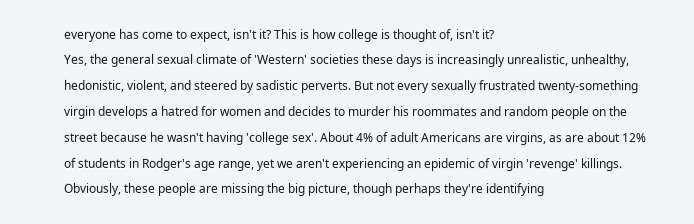everyone has come to expect, isn't it? This is how college is thought of, isn't it?
Yes, the general sexual climate of 'Western' societies these days is increasingly unrealistic, unhealthy, hedonistic, violent, and steered by sadistic perverts. But not every sexually frustrated twenty-something virgin develops a hatred for women and decides to murder his roommates and random people on the street because he wasn't having 'college sex'. About 4% of adult Americans are virgins, as are about 12% of students in Rodger's age range, yet we aren't experiencing an epidemic of virgin 'revenge' killings. Obviously, these people are missing the big picture, though perhaps they're identifying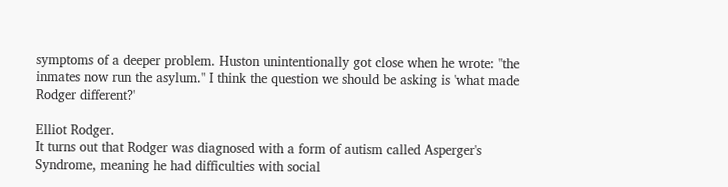symptoms of a deeper problem. Huston unintentionally got close when he wrote: "the inmates now run the asylum." I think the question we should be asking is 'what made Rodger different?'

Elliot Rodger.
It turns out that Rodger was diagnosed with a form of autism called Asperger's Syndrome, meaning he had difficulties with social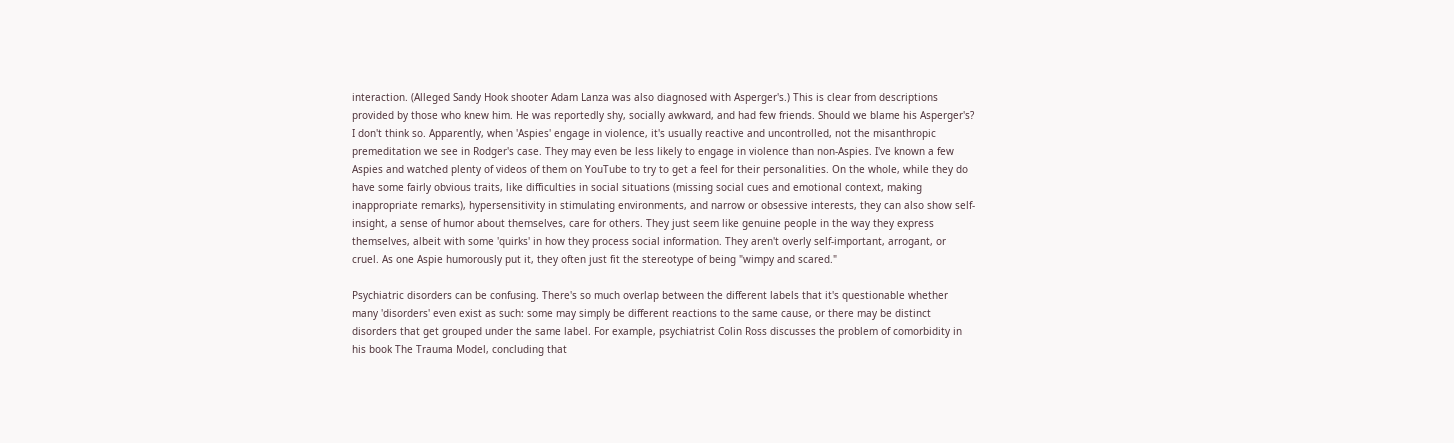interaction. (Alleged Sandy Hook shooter Adam Lanza was also diagnosed with Asperger's.) This is clear from descriptions provided by those who knew him. He was reportedly shy, socially awkward, and had few friends. Should we blame his Asperger's? I don't think so. Apparently, when 'Aspies' engage in violence, it's usually reactive and uncontrolled, not the misanthropic premeditation we see in Rodger's case. They may even be less likely to engage in violence than non-Aspies. I've known a few Aspies and watched plenty of videos of them on YouTube to try to get a feel for their personalities. On the whole, while they do have some fairly obvious traits, like difficulties in social situations (missing social cues and emotional context, making inappropriate remarks), hypersensitivity in stimulating environments, and narrow or obsessive interests, they can also show self-insight, a sense of humor about themselves, care for others. They just seem like genuine people in the way they express themselves, albeit with some 'quirks' in how they process social information. They aren't overly self-important, arrogant, or cruel. As one Aspie humorously put it, they often just fit the stereotype of being "wimpy and scared."

Psychiatric disorders can be confusing. There's so much overlap between the different labels that it's questionable whether many 'disorders' even exist as such: some may simply be different reactions to the same cause, or there may be distinct disorders that get grouped under the same label. For example, psychiatrist Colin Ross discusses the problem of comorbidity in his book The Trauma Model, concluding that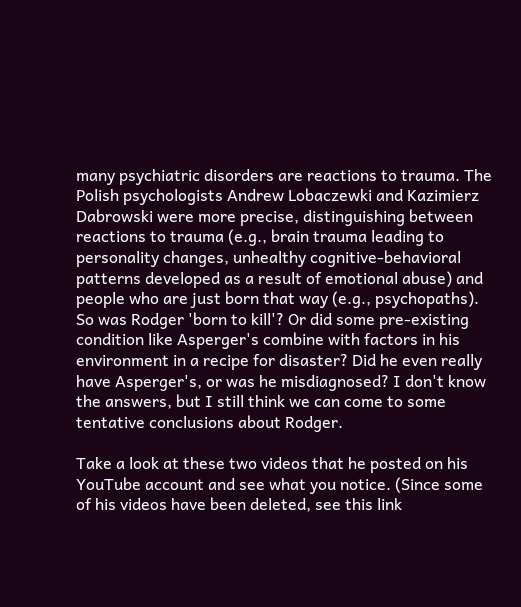many psychiatric disorders are reactions to trauma. The Polish psychologists Andrew Lobaczewki and Kazimierz Dabrowski were more precise, distinguishing between reactions to trauma (e.g., brain trauma leading to personality changes, unhealthy cognitive-behavioral patterns developed as a result of emotional abuse) and people who are just born that way (e.g., psychopaths). So was Rodger 'born to kill'? Or did some pre-existing condition like Asperger's combine with factors in his environment in a recipe for disaster? Did he even really have Asperger's, or was he misdiagnosed? I don't know the answers, but I still think we can come to some tentative conclusions about Rodger.

Take a look at these two videos that he posted on his YouTube account and see what you notice. (Since some of his videos have been deleted, see this link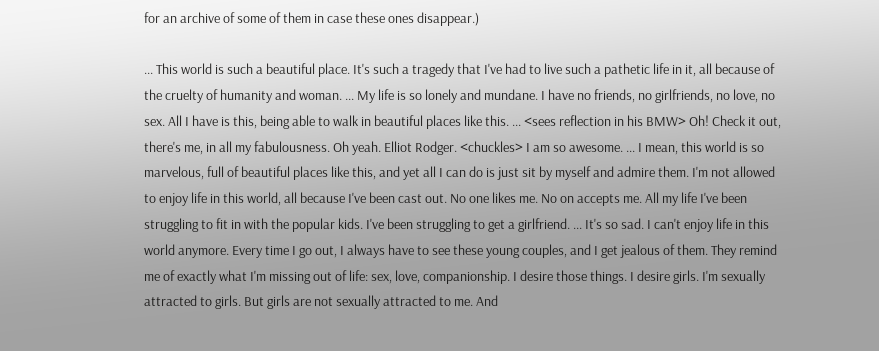for an archive of some of them in case these ones disappear.)

... This world is such a beautiful place. It's such a tragedy that I've had to live such a pathetic life in it, all because of the cruelty of humanity and woman. ... My life is so lonely and mundane. I have no friends, no girlfriends, no love, no sex. All I have is this, being able to walk in beautiful places like this. ... <sees reflection in his BMW> Oh! Check it out, there's me, in all my fabulousness. Oh yeah. Elliot Rodger. <chuckles> I am so awesome. ... I mean, this world is so marvelous, full of beautiful places like this, and yet all I can do is just sit by myself and admire them. I'm not allowed to enjoy life in this world, all because I've been cast out. No one likes me. No on accepts me. All my life I've been struggling to fit in with the popular kids. I've been struggling to get a girlfriend. ... It's so sad. I can't enjoy life in this world anymore. Every time I go out, I always have to see these young couples, and I get jealous of them. They remind me of exactly what I'm missing out of life: sex, love, companionship. I desire those things. I desire girls. I'm sexually attracted to girls. But girls are not sexually attracted to me. And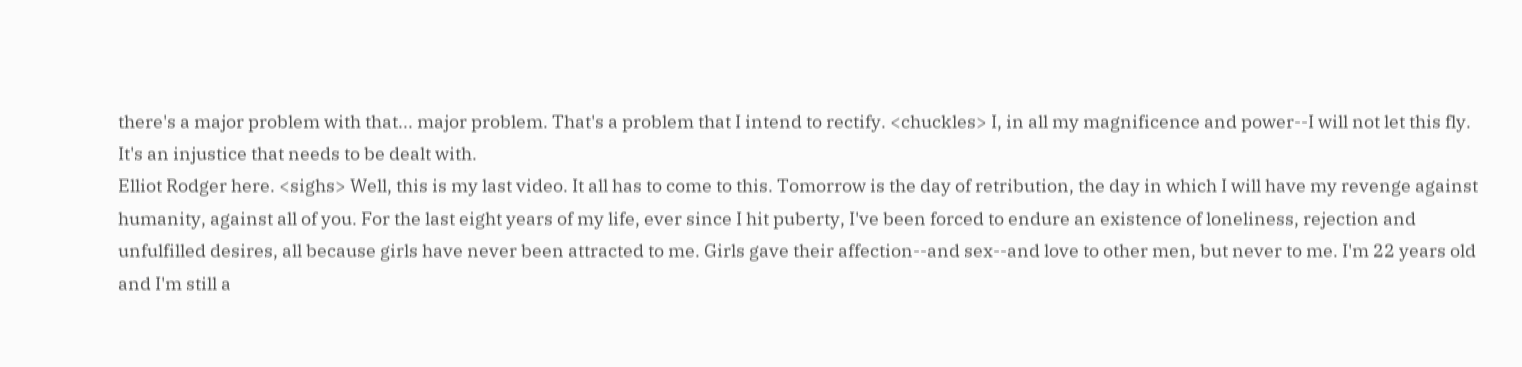there's a major problem with that... major problem. That's a problem that I intend to rectify. <chuckles> I, in all my magnificence and power--I will not let this fly. It's an injustice that needs to be dealt with.
Elliot Rodger here. <sighs> Well, this is my last video. It all has to come to this. Tomorrow is the day of retribution, the day in which I will have my revenge against humanity, against all of you. For the last eight years of my life, ever since I hit puberty, I've been forced to endure an existence of loneliness, rejection and unfulfilled desires, all because girls have never been attracted to me. Girls gave their affection--and sex--and love to other men, but never to me. I'm 22 years old and I'm still a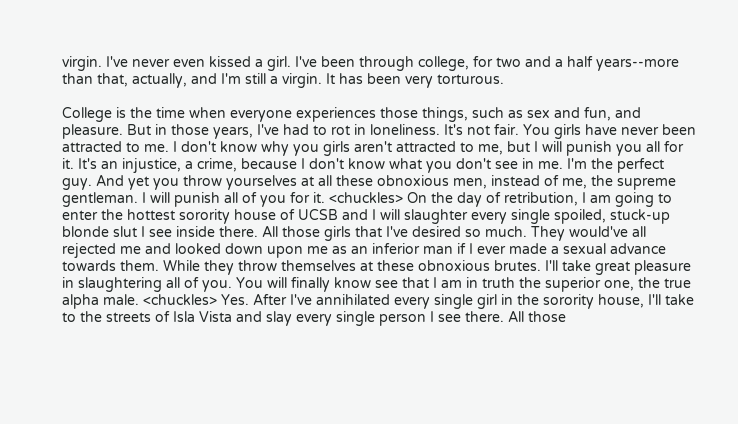virgin. I've never even kissed a girl. I've been through college, for two and a half years--more than that, actually, and I'm still a virgin. It has been very torturous.

College is the time when everyone experiences those things, such as sex and fun, and pleasure. But in those years, I've had to rot in loneliness. It's not fair. You girls have never been attracted to me. I don't know why you girls aren't attracted to me, but I will punish you all for it. It's an injustice, a crime, because I don't know what you don't see in me. I'm the perfect guy. And yet you throw yourselves at all these obnoxious men, instead of me, the supreme gentleman. I will punish all of you for it. <chuckles> On the day of retribution, I am going to enter the hottest sorority house of UCSB and I will slaughter every single spoiled, stuck-up blonde slut I see inside there. All those girls that I've desired so much. They would've all rejected me and looked down upon me as an inferior man if I ever made a sexual advance towards them. While they throw themselves at these obnoxious brutes. I'll take great pleasure in slaughtering all of you. You will finally know see that I am in truth the superior one, the true alpha male. <chuckles> Yes. After I've annihilated every single girl in the sorority house, I'll take to the streets of Isla Vista and slay every single person I see there. All those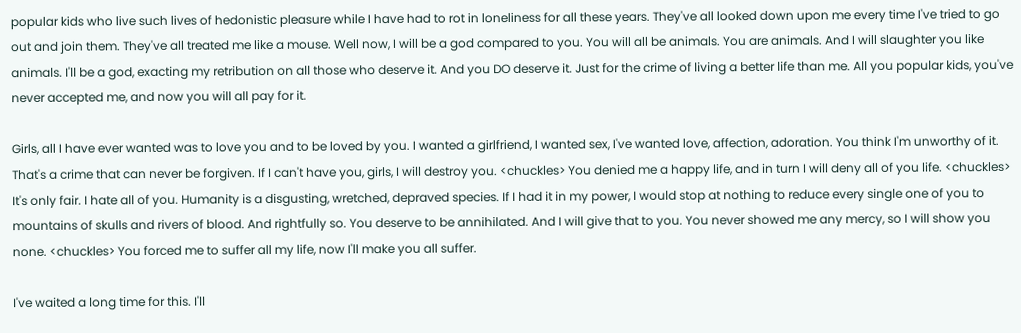popular kids who live such lives of hedonistic pleasure while I have had to rot in loneliness for all these years. They've all looked down upon me every time I've tried to go out and join them. They've all treated me like a mouse. Well now, I will be a god compared to you. You will all be animals. You are animals. And I will slaughter you like animals. I'll be a god, exacting my retribution on all those who deserve it. And you DO deserve it. Just for the crime of living a better life than me. All you popular kids, you've never accepted me, and now you will all pay for it.

Girls, all I have ever wanted was to love you and to be loved by you. I wanted a girlfriend, I wanted sex, I've wanted love, affection, adoration. You think I'm unworthy of it. That's a crime that can never be forgiven. If I can't have you, girls, I will destroy you. <chuckles> You denied me a happy life, and in turn I will deny all of you life. <chuckles> It's only fair. I hate all of you. Humanity is a disgusting, wretched, depraved species. If I had it in my power, I would stop at nothing to reduce every single one of you to mountains of skulls and rivers of blood. And rightfully so. You deserve to be annihilated. And I will give that to you. You never showed me any mercy, so I will show you none. <chuckles> You forced me to suffer all my life, now I'll make you all suffer.

I've waited a long time for this. I'll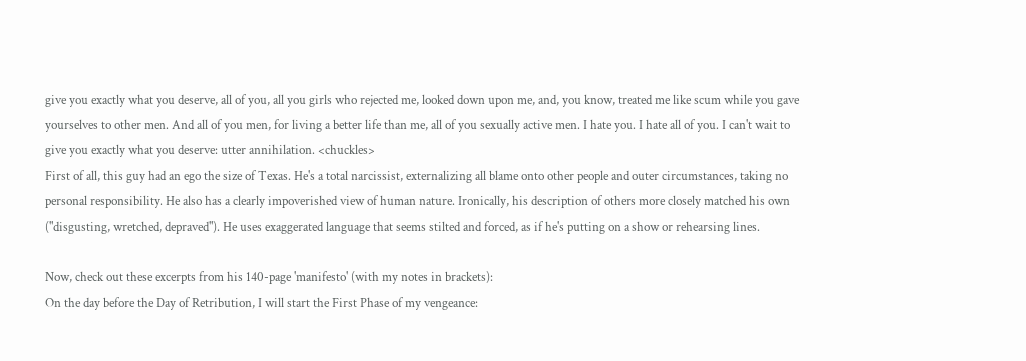give you exactly what you deserve, all of you, all you girls who rejected me, looked down upon me, and, you know, treated me like scum while you gave yourselves to other men. And all of you men, for living a better life than me, all of you sexually active men. I hate you. I hate all of you. I can't wait to give you exactly what you deserve: utter annihilation. <chuckles>
First of all, this guy had an ego the size of Texas. He's a total narcissist, externalizing all blame onto other people and outer circumstances, taking no personal responsibility. He also has a clearly impoverished view of human nature. Ironically, his description of others more closely matched his own ("disgusting, wretched, depraved"). He uses exaggerated language that seems stilted and forced, as if he's putting on a show or rehearsing lines.

Now, check out these excerpts from his 140-page 'manifesto' (with my notes in brackets):
On the day before the Day of Retribution, I will start the First Phase of my vengeance: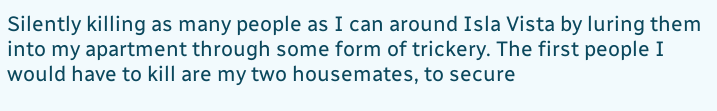Silently killing as many people as I can around Isla Vista by luring them into my apartment through some form of trickery. The first people I would have to kill are my two housemates, to secure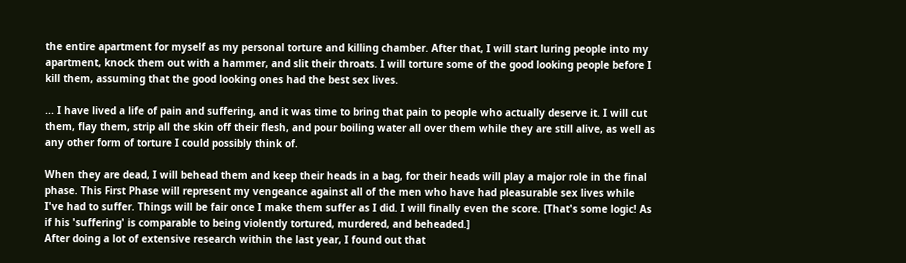the entire apartment for myself as my personal torture and killing chamber. After that, I will start luring people into my apartment, knock them out with a hammer, and slit their throats. I will torture some of the good looking people before I kill them, assuming that the good looking ones had the best sex lives.

... I have lived a life of pain and suffering, and it was time to bring that pain to people who actually deserve it. I will cut them, flay them, strip all the skin off their flesh, and pour boiling water all over them while they are still alive, as well as any other form of torture I could possibly think of.

When they are dead, I will behead them and keep their heads in a bag, for their heads will play a major role in the final phase. This First Phase will represent my vengeance against all of the men who have had pleasurable sex lives while I've had to suffer. Things will be fair once I make them suffer as I did. I will finally even the score. [That's some logic! As if his 'suffering' is comparable to being violently tortured, murdered, and beheaded.]
After doing a lot of extensive research within the last year, I found out that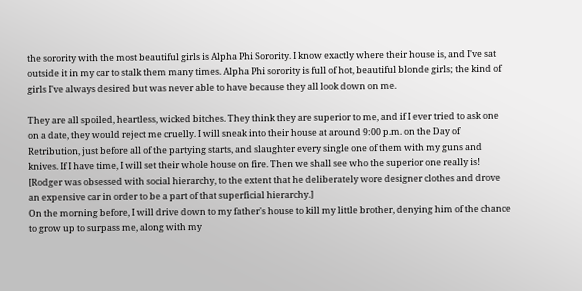the sorority with the most beautiful girls is Alpha Phi Sorority. I know exactly where their house is, and I've sat outside it in my car to stalk them many times. Alpha Phi sorority is full of hot, beautiful blonde girls; the kind of girls I've always desired but was never able to have because they all look down on me.

They are all spoiled, heartless, wicked bitches. They think they are superior to me, and if I ever tried to ask one on a date, they would reject me cruelly. I will sneak into their house at around 9:00 p.m. on the Day of Retribution, just before all of the partying starts, and slaughter every single one of them with my guns and knives. If I have time, I will set their whole house on fire. Then we shall see who the superior one really is! [Rodger was obsessed with social hierarchy, to the extent that he deliberately wore designer clothes and drove an expensive car in order to be a part of that superficial hierarchy.]
On the morning before, I will drive down to my father's house to kill my little brother, denying him of the chance to grow up to surpass me, along with my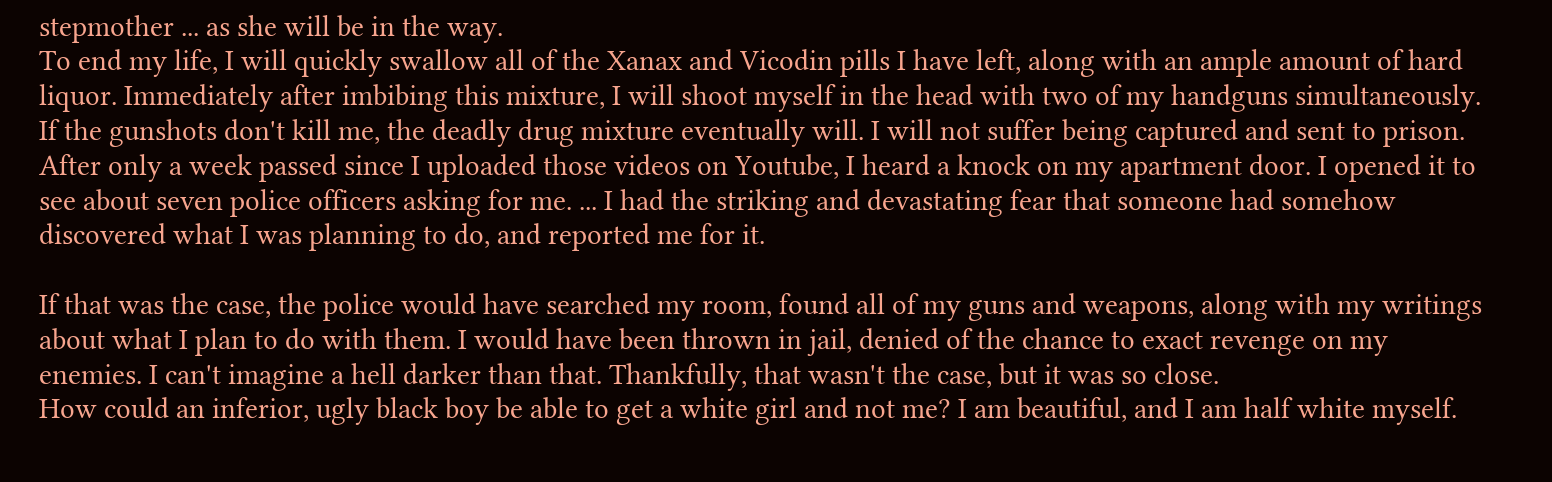stepmother ... as she will be in the way.
To end my life, I will quickly swallow all of the Xanax and Vicodin pills I have left, along with an ample amount of hard liquor. Immediately after imbibing this mixture, I will shoot myself in the head with two of my handguns simultaneously. If the gunshots don't kill me, the deadly drug mixture eventually will. I will not suffer being captured and sent to prison.
After only a week passed since I uploaded those videos on Youtube, I heard a knock on my apartment door. I opened it to see about seven police officers asking for me. ... I had the striking and devastating fear that someone had somehow discovered what I was planning to do, and reported me for it.

If that was the case, the police would have searched my room, found all of my guns and weapons, along with my writings about what I plan to do with them. I would have been thrown in jail, denied of the chance to exact revenge on my enemies. I can't imagine a hell darker than that. Thankfully, that wasn't the case, but it was so close.
How could an inferior, ugly black boy be able to get a white girl and not me? I am beautiful, and I am half white myself.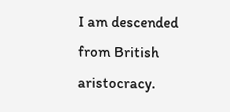I am descended from British aristocracy.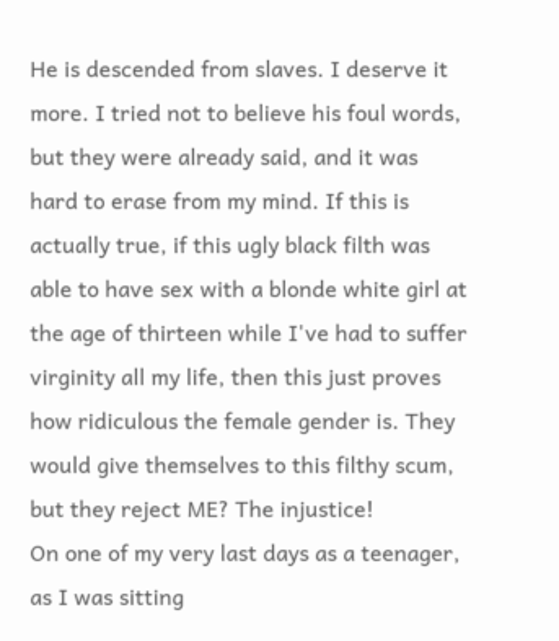He is descended from slaves. I deserve it more. I tried not to believe his foul words, but they were already said, and it was hard to erase from my mind. If this is actually true, if this ugly black filth was able to have sex with a blonde white girl at the age of thirteen while I've had to suffer virginity all my life, then this just proves how ridiculous the female gender is. They would give themselves to this filthy scum, but they reject ME? The injustice!
On one of my very last days as a teenager, as I was sitting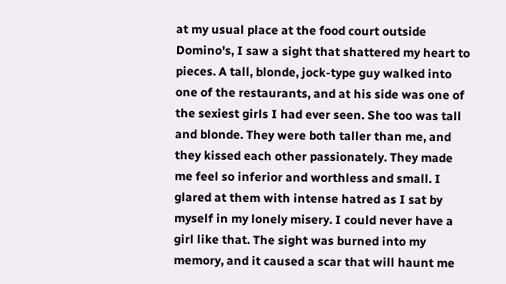at my usual place at the food court outside Domino's, I saw a sight that shattered my heart to pieces. A tall, blonde, jock-type guy walked into one of the restaurants, and at his side was one of the sexiest girls I had ever seen. She too was tall and blonde. They were both taller than me, and they kissed each other passionately. They made me feel so inferior and worthless and small. I glared at them with intense hatred as I sat by myself in my lonely misery. I could never have a girl like that. The sight was burned into my memory, and it caused a scar that will haunt me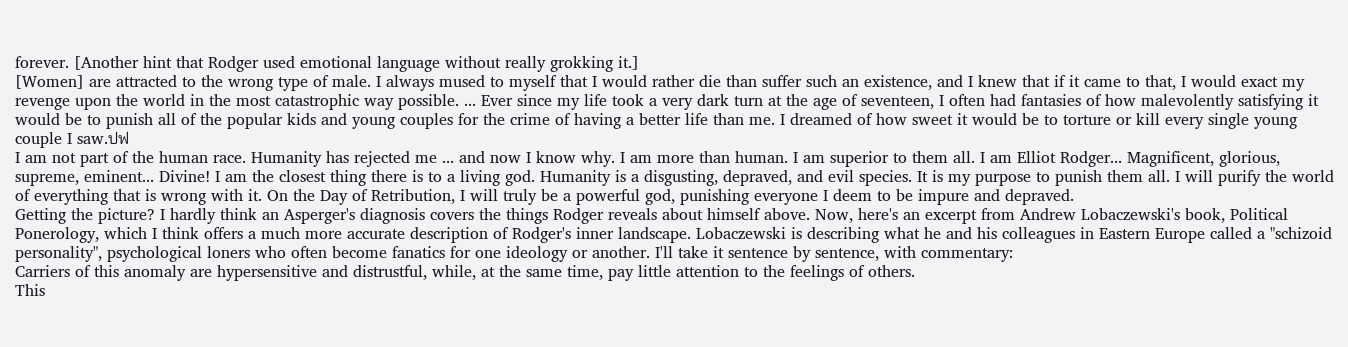forever. [Another hint that Rodger used emotional language without really grokking it.]
[Women] are attracted to the wrong type of male. I always mused to myself that I would rather die than suffer such an existence, and I knew that if it came to that, I would exact my revenge upon the world in the most catastrophic way possible. ... Ever since my life took a very dark turn at the age of seventeen, I often had fantasies of how malevolently satisfying it would be to punish all of the popular kids and young couples for the crime of having a better life than me. I dreamed of how sweet it would be to torture or kill every single young couple I saw.ปฟ
I am not part of the human race. Humanity has rejected me ... and now I know why. I am more than human. I am superior to them all. I am Elliot Rodger... Magnificent, glorious, supreme, eminent... Divine! I am the closest thing there is to a living god. Humanity is a disgusting, depraved, and evil species. It is my purpose to punish them all. I will purify the world of everything that is wrong with it. On the Day of Retribution, I will truly be a powerful god, punishing everyone I deem to be impure and depraved.
Getting the picture? I hardly think an Asperger's diagnosis covers the things Rodger reveals about himself above. Now, here's an excerpt from Andrew Lobaczewski's book, Political Ponerology, which I think offers a much more accurate description of Rodger's inner landscape. Lobaczewski is describing what he and his colleagues in Eastern Europe called a "schizoid personality", psychological loners who often become fanatics for one ideology or another. I'll take it sentence by sentence, with commentary:
Carriers of this anomaly are hypersensitive and distrustful, while, at the same time, pay little attention to the feelings of others.
This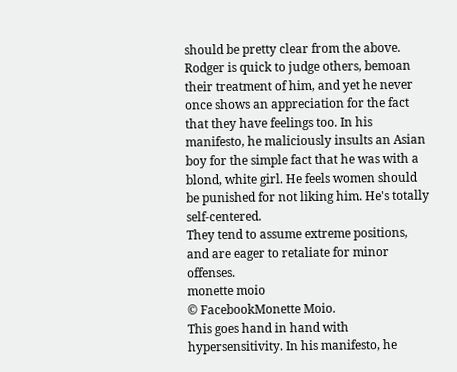should be pretty clear from the above. Rodger is quick to judge others, bemoan their treatment of him, and yet he never once shows an appreciation for the fact that they have feelings too. In his manifesto, he maliciously insults an Asian boy for the simple fact that he was with a blond, white girl. He feels women should be punished for not liking him. He's totally self-centered.
They tend to assume extreme positions, and are eager to retaliate for minor offenses.
monette moio
© FacebookMonette Moio.
This goes hand in hand with hypersensitivity. In his manifesto, he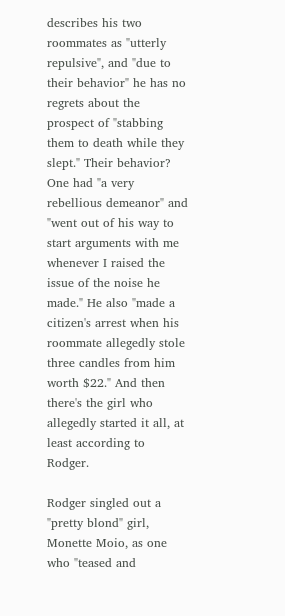describes his two roommates as "utterly repulsive", and "due to their behavior" he has no regrets about the prospect of "stabbing them to death while they slept." Their behavior? One had "a very rebellious demeanor" and "went out of his way to start arguments with me whenever I raised the issue of the noise he made." He also "made a citizen's arrest when his roommate allegedly stole three candles from him worth $22." And then there's the girl who allegedly started it all, at least according to Rodger.

Rodger singled out a "pretty blond" girl, Monette Moio, as one who "teased and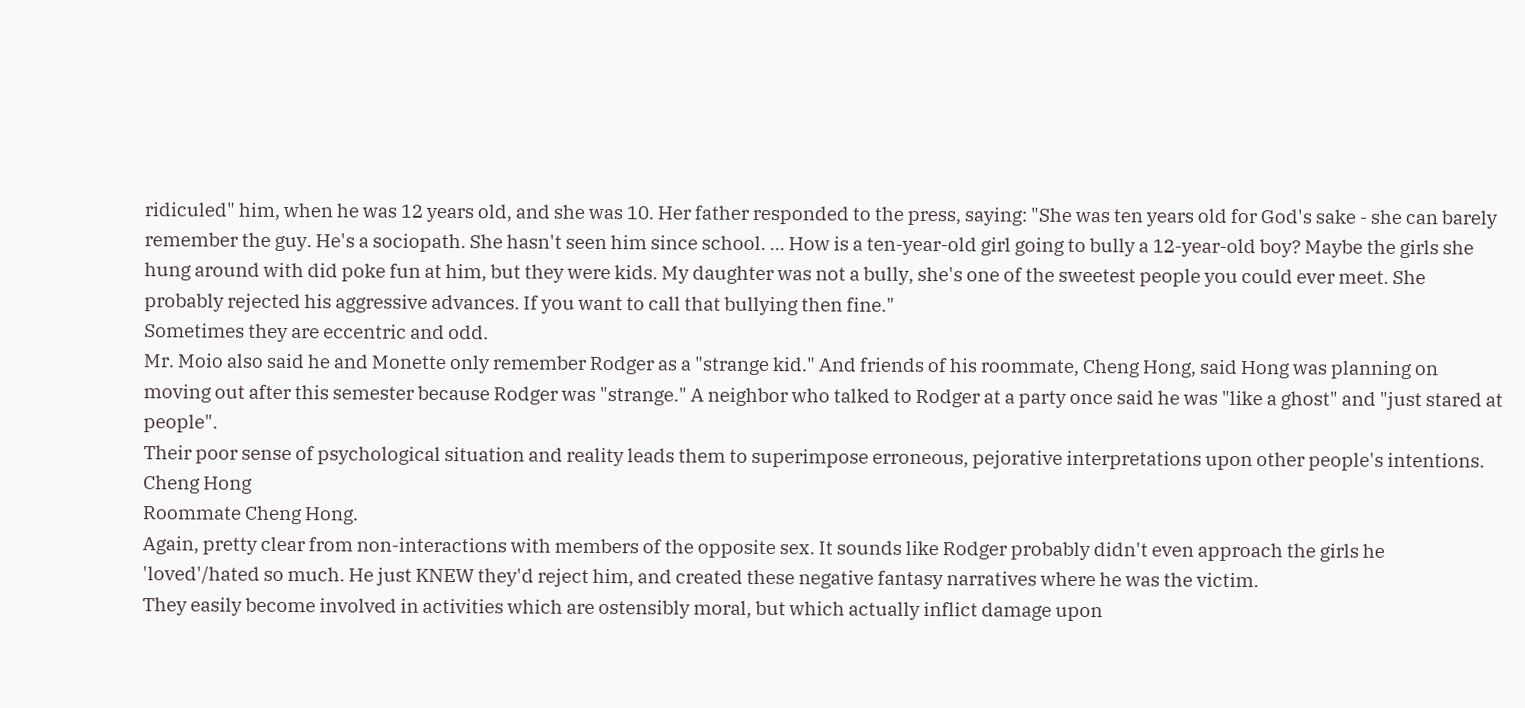ridiculed" him, when he was 12 years old, and she was 10. Her father responded to the press, saying: "She was ten years old for God's sake - she can barely remember the guy. He's a sociopath. She hasn't seen him since school. ... How is a ten-year-old girl going to bully a 12-year-old boy? Maybe the girls she hung around with did poke fun at him, but they were kids. My daughter was not a bully, she's one of the sweetest people you could ever meet. She probably rejected his aggressive advances. If you want to call that bullying then fine."
Sometimes they are eccentric and odd.
Mr. Moio also said he and Monette only remember Rodger as a "strange kid." And friends of his roommate, Cheng Hong, said Hong was planning on moving out after this semester because Rodger was "strange." A neighbor who talked to Rodger at a party once said he was "like a ghost" and "just stared at people".
Their poor sense of psychological situation and reality leads them to superimpose erroneous, pejorative interpretations upon other people's intentions.
Cheng Hong
Roommate Cheng Hong.
Again, pretty clear from non-interactions with members of the opposite sex. It sounds like Rodger probably didn't even approach the girls he 'loved'/hated so much. He just KNEW they'd reject him, and created these negative fantasy narratives where he was the victim.
They easily become involved in activities which are ostensibly moral, but which actually inflict damage upon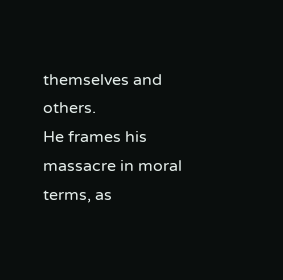themselves and others.
He frames his massacre in moral terms, as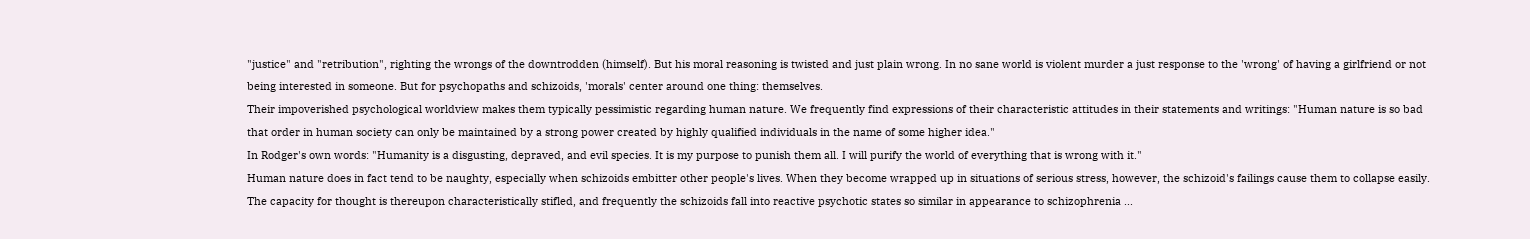"justice" and "retribution", righting the wrongs of the downtrodden (himself). But his moral reasoning is twisted and just plain wrong. In no sane world is violent murder a just response to the 'wrong' of having a girlfriend or not being interested in someone. But for psychopaths and schizoids, 'morals' center around one thing: themselves.
Their impoverished psychological worldview makes them typically pessimistic regarding human nature. We frequently find expressions of their characteristic attitudes in their statements and writings: "Human nature is so bad that order in human society can only be maintained by a strong power created by highly qualified individuals in the name of some higher idea."
In Rodger's own words: "Humanity is a disgusting, depraved, and evil species. It is my purpose to punish them all. I will purify the world of everything that is wrong with it."
Human nature does in fact tend to be naughty, especially when schizoids embitter other people's lives. When they become wrapped up in situations of serious stress, however, the schizoid's failings cause them to collapse easily. The capacity for thought is thereupon characteristically stifled, and frequently the schizoids fall into reactive psychotic states so similar in appearance to schizophrenia ...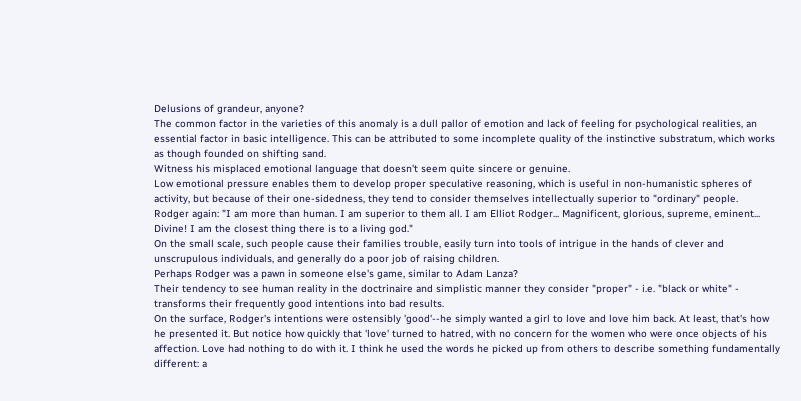Delusions of grandeur, anyone?
The common factor in the varieties of this anomaly is a dull pallor of emotion and lack of feeling for psychological realities, an essential factor in basic intelligence. This can be attributed to some incomplete quality of the instinctive substratum, which works as though founded on shifting sand.
Witness his misplaced emotional language that doesn't seem quite sincere or genuine.
Low emotional pressure enables them to develop proper speculative reasoning, which is useful in non-humanistic spheres of activity, but because of their one-sidedness, they tend to consider themselves intellectually superior to "ordinary" people.
Rodger again: "I am more than human. I am superior to them all. I am Elliot Rodger... Magnificent, glorious, supreme, eminent... Divine! I am the closest thing there is to a living god."
On the small scale, such people cause their families trouble, easily turn into tools of intrigue in the hands of clever and unscrupulous individuals, and generally do a poor job of raising children.
Perhaps Rodger was a pawn in someone else's game, similar to Adam Lanza?
Their tendency to see human reality in the doctrinaire and simplistic manner they consider "proper" - i.e. "black or white" - transforms their frequently good intentions into bad results.
On the surface, Rodger's intentions were ostensibly 'good'--he simply wanted a girl to love and love him back. At least, that's how he presented it. But notice how quickly that 'love' turned to hatred, with no concern for the women who were once objects of his affection. Love had nothing to do with it. I think he used the words he picked up from others to describe something fundamentally different: a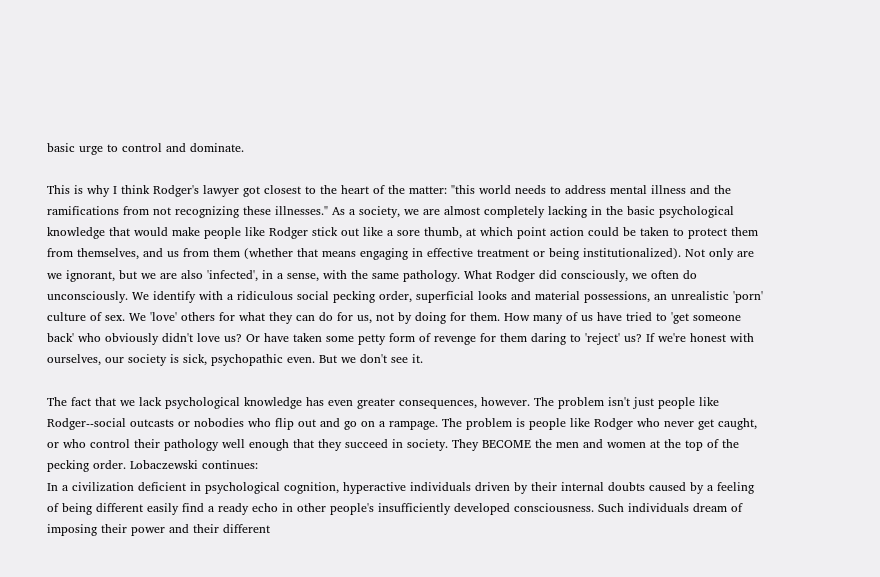basic urge to control and dominate.

This is why I think Rodger's lawyer got closest to the heart of the matter: "this world needs to address mental illness and the ramifications from not recognizing these illnesses." As a society, we are almost completely lacking in the basic psychological knowledge that would make people like Rodger stick out like a sore thumb, at which point action could be taken to protect them from themselves, and us from them (whether that means engaging in effective treatment or being institutionalized). Not only are we ignorant, but we are also 'infected', in a sense, with the same pathology. What Rodger did consciously, we often do unconsciously. We identify with a ridiculous social pecking order, superficial looks and material possessions, an unrealistic 'porn' culture of sex. We 'love' others for what they can do for us, not by doing for them. How many of us have tried to 'get someone back' who obviously didn't love us? Or have taken some petty form of revenge for them daring to 'reject' us? If we're honest with ourselves, our society is sick, psychopathic even. But we don't see it.

The fact that we lack psychological knowledge has even greater consequences, however. The problem isn't just people like Rodger--social outcasts or nobodies who flip out and go on a rampage. The problem is people like Rodger who never get caught, or who control their pathology well enough that they succeed in society. They BECOME the men and women at the top of the pecking order. Lobaczewski continues:
In a civilization deficient in psychological cognition, hyperactive individuals driven by their internal doubts caused by a feeling of being different easily find a ready echo in other people's insufficiently developed consciousness. Such individuals dream of imposing their power and their different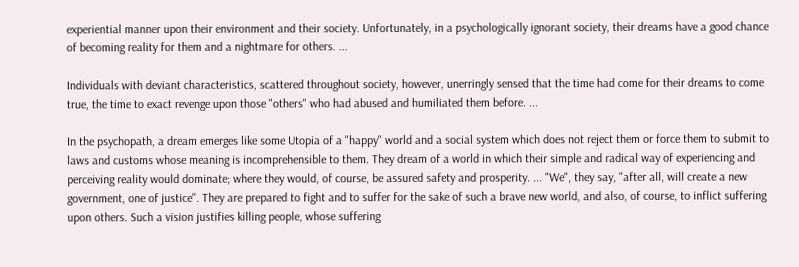experiential manner upon their environment and their society. Unfortunately, in a psychologically ignorant society, their dreams have a good chance of becoming reality for them and a nightmare for others. ...

Individuals with deviant characteristics, scattered throughout society, however, unerringly sensed that the time had come for their dreams to come true, the time to exact revenge upon those "others" who had abused and humiliated them before. ...

In the psychopath, a dream emerges like some Utopia of a "happy" world and a social system which does not reject them or force them to submit to laws and customs whose meaning is incomprehensible to them. They dream of a world in which their simple and radical way of experiencing and perceiving reality would dominate; where they would, of course, be assured safety and prosperity. ... "We", they say, "after all, will create a new government, one of justice". They are prepared to fight and to suffer for the sake of such a brave new world, and also, of course, to inflict suffering upon others. Such a vision justifies killing people, whose suffering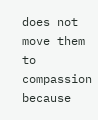does not move them to compassion because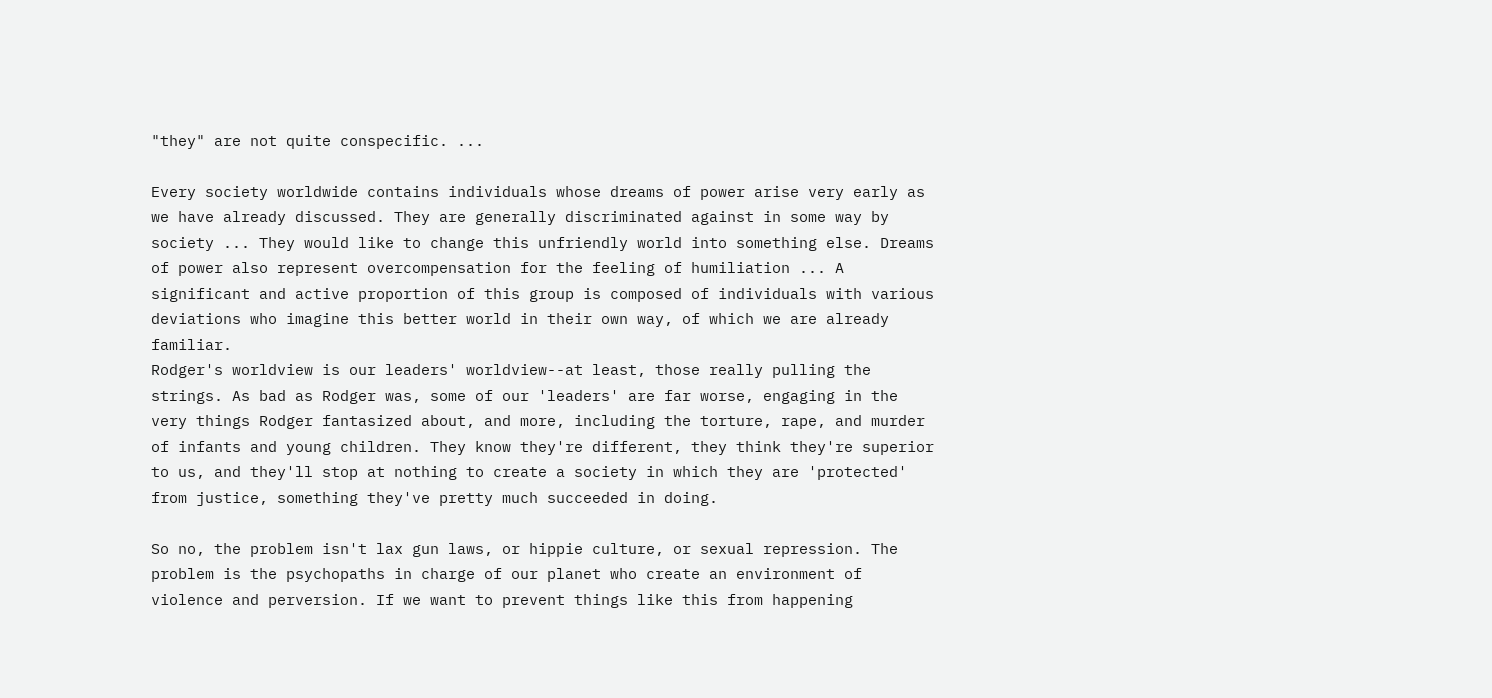"they" are not quite conspecific. ...

Every society worldwide contains individuals whose dreams of power arise very early as we have already discussed. They are generally discriminated against in some way by society ... They would like to change this unfriendly world into something else. Dreams of power also represent overcompensation for the feeling of humiliation ... A significant and active proportion of this group is composed of individuals with various deviations who imagine this better world in their own way, of which we are already familiar.
Rodger's worldview is our leaders' worldview--at least, those really pulling the strings. As bad as Rodger was, some of our 'leaders' are far worse, engaging in the very things Rodger fantasized about, and more, including the torture, rape, and murder of infants and young children. They know they're different, they think they're superior to us, and they'll stop at nothing to create a society in which they are 'protected' from justice, something they've pretty much succeeded in doing.

So no, the problem isn't lax gun laws, or hippie culture, or sexual repression. The problem is the psychopaths in charge of our planet who create an environment of violence and perversion. If we want to prevent things like this from happening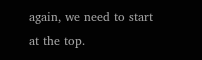again, we need to start at the top.